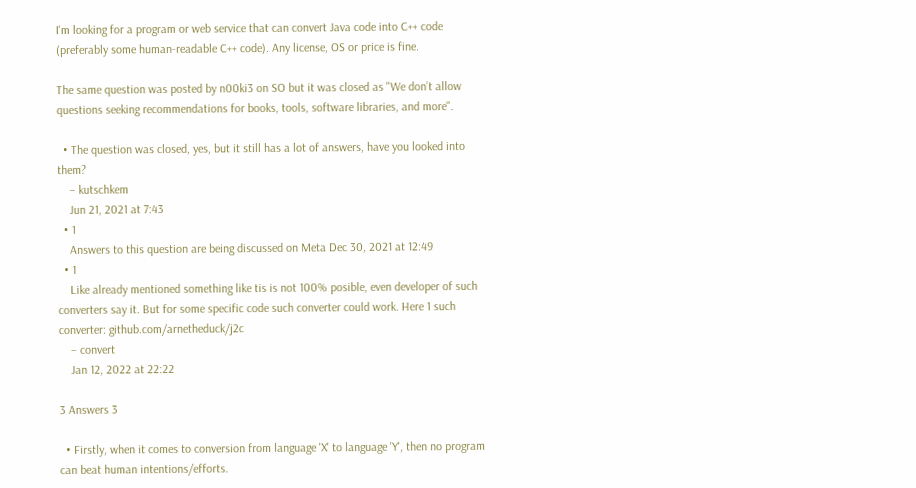I'm looking for a program or web service that can convert Java code into C++ code (preferably some human-readable C++ code). Any license, OS or price is fine.

The same question was posted by n00ki3 on SO but it was closed as "We don’t allow questions seeking recommendations for books, tools, software libraries, and more".

  • The question was closed, yes, but it still has a lot of answers, have you looked into them?
    – kutschkem
    Jun 21, 2021 at 7:43
  • 1
    Answers to this question are being discussed on Meta Dec 30, 2021 at 12:49
  • 1
    Like already mentioned something like tis is not 100% posible, even developer of such converters say it. But for some specific code such converter could work. Here 1 such converter: github.com/arnetheduck/j2c
    – convert
    Jan 12, 2022 at 22:22

3 Answers 3

  • Firstly, when it comes to conversion from language 'X' to language 'Y', then no program can beat human intentions/efforts.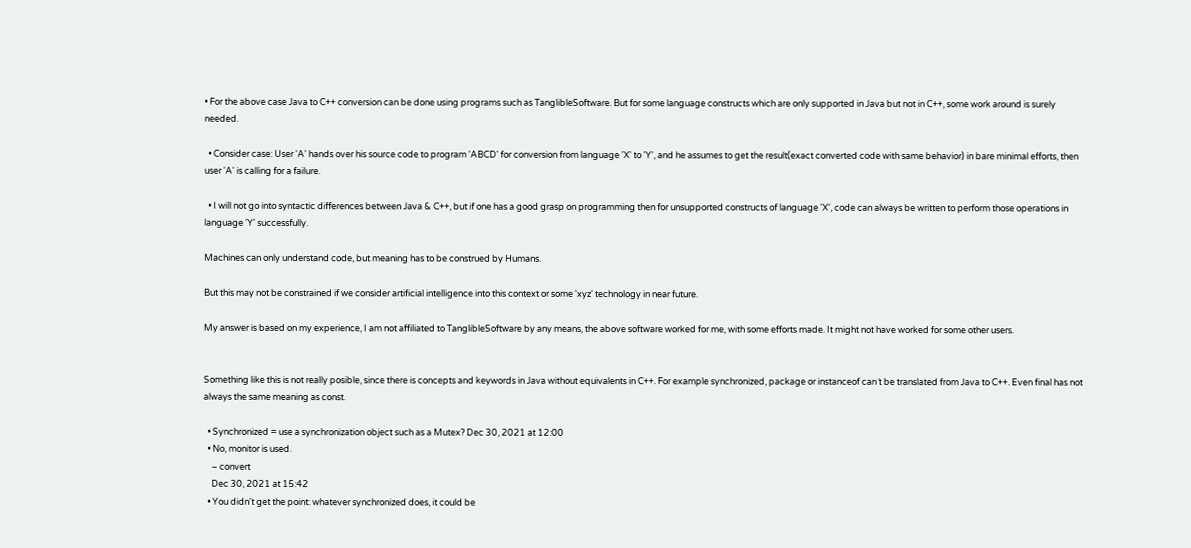• For the above case Java to C++ conversion can be done using programs such as TanglibleSoftware. But for some language constructs which are only supported in Java but not in C++, some work around is surely needed.

  • Consider case: User 'A' hands over his source code to program 'ABCD' for conversion from language 'X' to 'Y', and he assumes to get the result(exact converted code with same behavior) in bare minimal efforts, then user 'A' is calling for a failure.

  • I will not go into syntactic differences between Java & C++, but if one has a good grasp on programming then for unsupported constructs of language 'X', code can always be written to perform those operations in language 'Y' successfully.

Machines can only understand code, but meaning has to be construed by Humans.

But this may not be constrained if we consider artificial intelligence into this context or some 'xyz' technology in near future.

My answer is based on my experience, I am not affiliated to TanglibleSoftware by any means, the above software worked for me, with some efforts made. It might not have worked for some other users.


Something like this is not really posible, since there is concepts and keywords in Java without equivalents in C++. For example synchronized, package or instanceof can´t be translated from Java to C++. Even final has not always the same meaning as const.

  • Synchronized = use a synchronization object such as a Mutex? Dec 30, 2021 at 12:00
  • No, monitor is used.
    – convert
    Dec 30, 2021 at 15:42
  • You didn't get the point: whatever synchronized does, it could be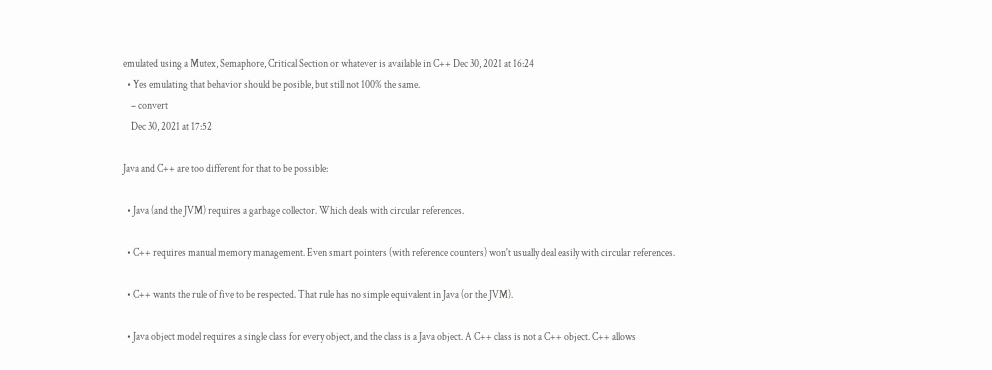emulated using a Mutex, Semaphore, Critical Section or whatever is available in C++ Dec 30, 2021 at 16:24
  • Yes emulating that behavior should be posible, but still not 100% the same.
    – convert
    Dec 30, 2021 at 17:52

Java and C++ are too different for that to be possible:

  • Java (and the JVM) requires a garbage collector. Which deals with circular references.

  • C++ requires manual memory management. Even smart pointers (with reference counters) won't usually deal easily with circular references.

  • C++ wants the rule of five to be respected. That rule has no simple equivalent in Java (or the JVM).

  • Java object model requires a single class for every object, and the class is a Java object. A C++ class is not a C++ object. C++ allows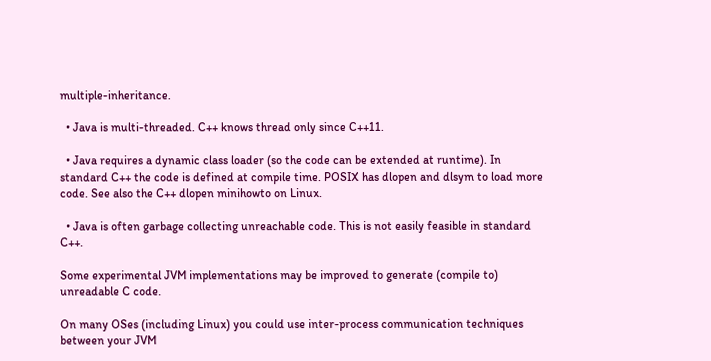multiple-inheritance.

  • Java is multi-threaded. C++ knows thread only since C++11.

  • Java requires a dynamic class loader (so the code can be extended at runtime). In standard C++ the code is defined at compile time. POSIX has dlopen and dlsym to load more code. See also the C++ dlopen minihowto on Linux.

  • Java is often garbage collecting unreachable code. This is not easily feasible in standard C++.

Some experimental JVM implementations may be improved to generate (compile to) unreadable C code.

On many OSes (including Linux) you could use inter-process communication techniques between your JVM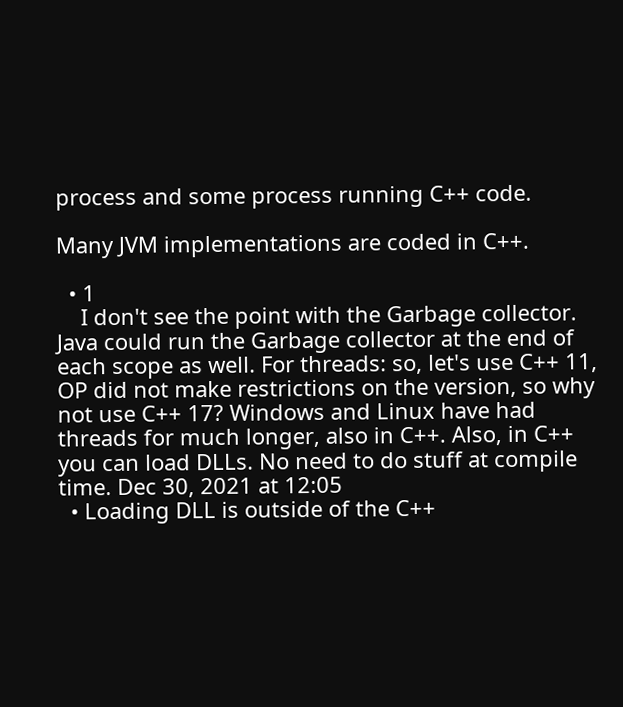process and some process running C++ code.

Many JVM implementations are coded in C++.

  • 1
    I don't see the point with the Garbage collector. Java could run the Garbage collector at the end of each scope as well. For threads: so, let's use C++ 11, OP did not make restrictions on the version, so why not use C++ 17? Windows and Linux have had threads for much longer, also in C++. Also, in C++ you can load DLLs. No need to do stuff at compile time. Dec 30, 2021 at 12:05
  • Loading DLL is outside of the C++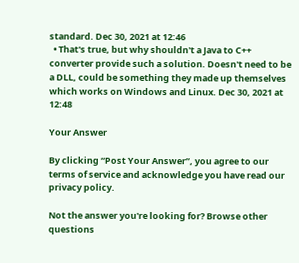standard. Dec 30, 2021 at 12:46
  • That's true, but why shouldn't a Java to C++ converter provide such a solution. Doesn't need to be a DLL, could be something they made up themselves which works on Windows and Linux. Dec 30, 2021 at 12:48

Your Answer

By clicking “Post Your Answer”, you agree to our terms of service and acknowledge you have read our privacy policy.

Not the answer you're looking for? Browse other questions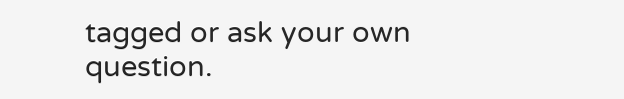tagged or ask your own question.